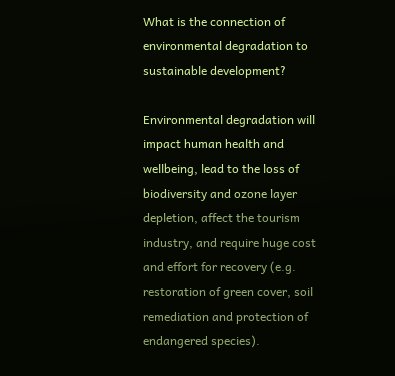What is the connection of environmental degradation to sustainable development?

Environmental degradation will impact human health and wellbeing, lead to the loss of biodiversity and ozone layer depletion, affect the tourism industry, and require huge cost and effort for recovery (e.g. restoration of green cover, soil remediation and protection of endangered species).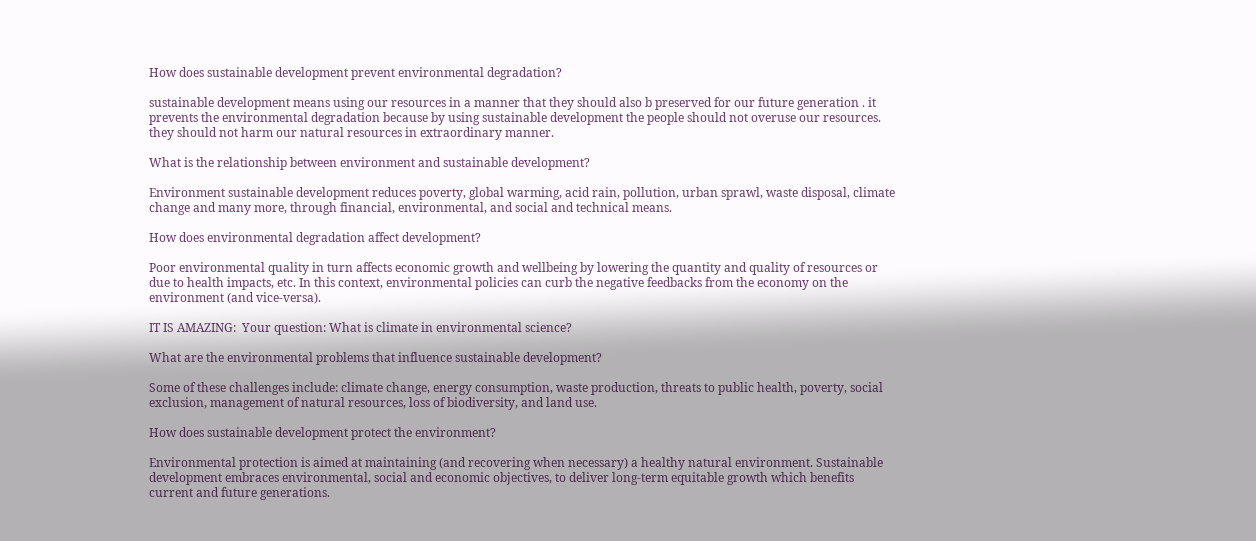How does sustainable development prevent environmental degradation?

sustainable development means using our resources in a manner that they should also b preserved for our future generation . it prevents the environmental degradation because by using sustainable development the people should not overuse our resources. they should not harm our natural resources in extraordinary manner.

What is the relationship between environment and sustainable development?

Environment sustainable development reduces poverty, global warming, acid rain, pollution, urban sprawl, waste disposal, climate change and many more, through financial, environmental, and social and technical means.

How does environmental degradation affect development?

Poor environmental quality in turn affects economic growth and wellbeing by lowering the quantity and quality of resources or due to health impacts, etc. In this context, environmental policies can curb the negative feedbacks from the economy on the environment (and vice-versa).

IT IS AMAZING:  Your question: What is climate in environmental science?

What are the environmental problems that influence sustainable development?

Some of these challenges include: climate change, energy consumption, waste production, threats to public health, poverty, social exclusion, management of natural resources, loss of biodiversity, and land use.

How does sustainable development protect the environment?

Environmental protection is aimed at maintaining (and recovering when necessary) a healthy natural environment. Sustainable development embraces environmental, social and economic objectives, to deliver long-term equitable growth which benefits current and future generations.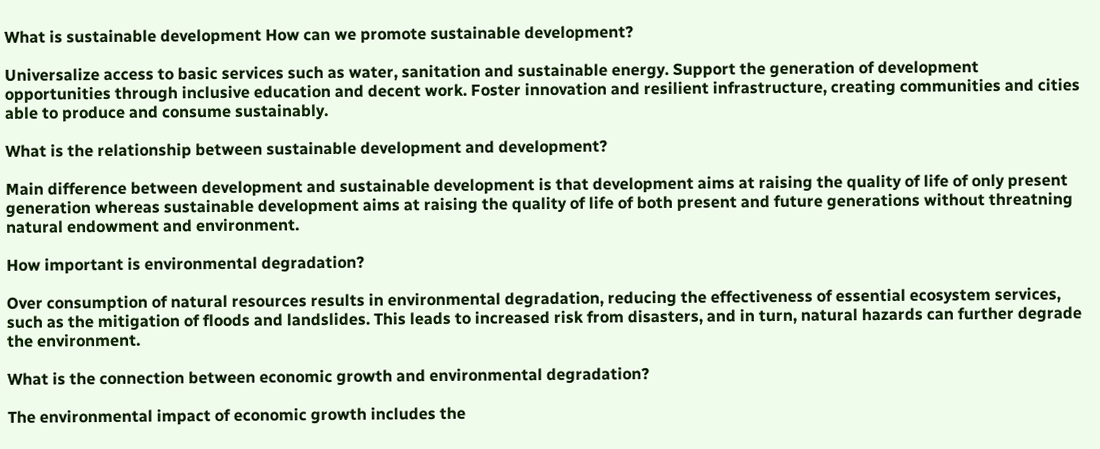What is sustainable development How can we promote sustainable development?

Universalize access to basic services such as water, sanitation and sustainable energy. Support the generation of development opportunities through inclusive education and decent work. Foster innovation and resilient infrastructure, creating communities and cities able to produce and consume sustainably.

What is the relationship between sustainable development and development?

Main difference between development and sustainable development is that development aims at raising the quality of life of only present generation whereas sustainable development aims at raising the quality of life of both present and future generations without threatning natural endowment and environment.

How important is environmental degradation?

Over consumption of natural resources results in environmental degradation, reducing the effectiveness of essential ecosystem services, such as the mitigation of floods and landslides. This leads to increased risk from disasters, and in turn, natural hazards can further degrade the environment.

What is the connection between economic growth and environmental degradation?

The environmental impact of economic growth includes the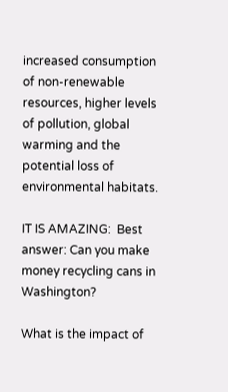increased consumption of non-renewable resources, higher levels of pollution, global warming and the potential loss of environmental habitats.

IT IS AMAZING:  Best answer: Can you make money recycling cans in Washington?

What is the impact of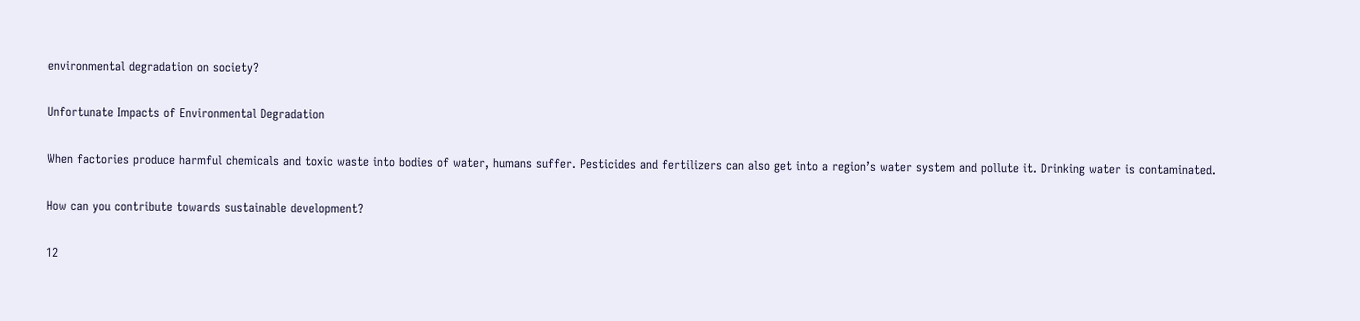environmental degradation on society?

Unfortunate Impacts of Environmental Degradation

When factories produce harmful chemicals and toxic waste into bodies of water, humans suffer. Pesticides and fertilizers can also get into a region’s water system and pollute it. Drinking water is contaminated.

How can you contribute towards sustainable development?

12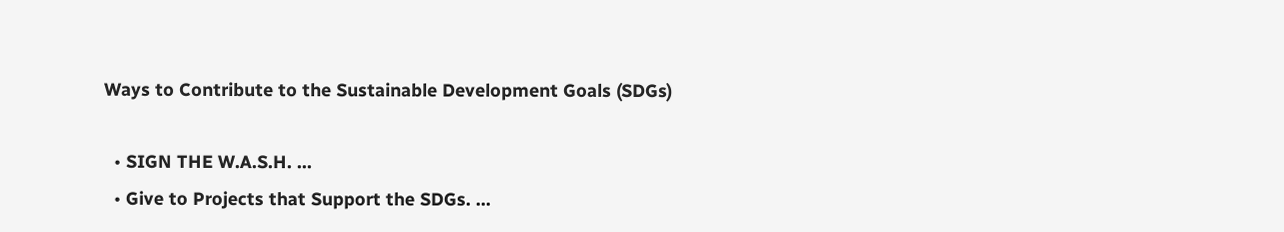Ways to Contribute to the Sustainable Development Goals (SDGs)

  • SIGN THE W.A.S.H. …
  • Give to Projects that Support the SDGs. …